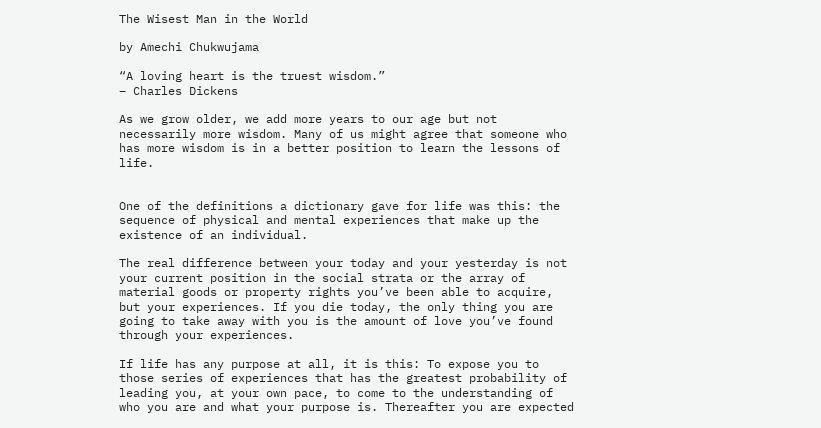The Wisest Man in the World

by Amechi Chukwujama

“A loving heart is the truest wisdom.”
– Charles Dickens

As we grow older, we add more years to our age but not necessarily more wisdom. Many of us might agree that someone who has more wisdom is in a better position to learn the lessons of life.


One of the definitions a dictionary gave for life was this: the sequence of physical and mental experiences that make up the existence of an individual.

The real difference between your today and your yesterday is not your current position in the social strata or the array of material goods or property rights you’ve been able to acquire, but your experiences. If you die today, the only thing you are going to take away with you is the amount of love you’ve found through your experiences.

If life has any purpose at all, it is this: To expose you to those series of experiences that has the greatest probability of leading you, at your own pace, to come to the understanding of who you are and what your purpose is. Thereafter you are expected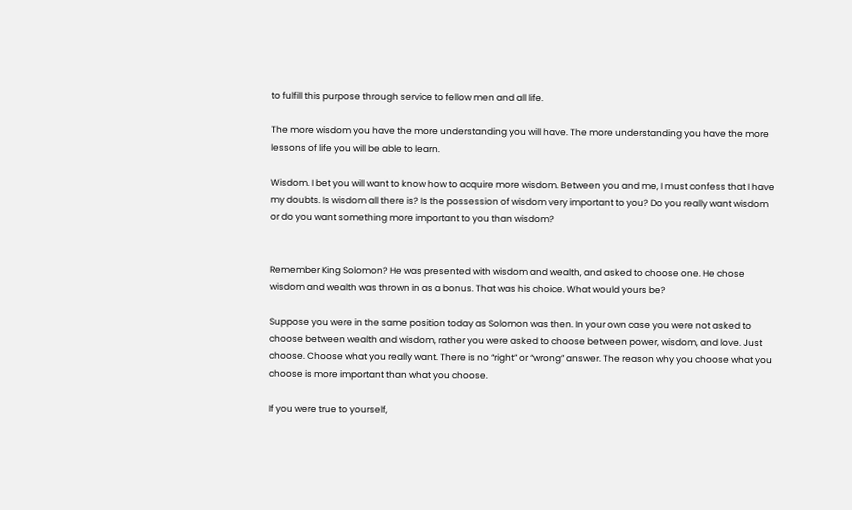to fulfill this purpose through service to fellow men and all life.

The more wisdom you have the more understanding you will have. The more understanding you have the more lessons of life you will be able to learn.

Wisdom. I bet you will want to know how to acquire more wisdom. Between you and me, I must confess that I have my doubts. Is wisdom all there is? Is the possession of wisdom very important to you? Do you really want wisdom or do you want something more important to you than wisdom?


Remember King Solomon? He was presented with wisdom and wealth, and asked to choose one. He chose wisdom and wealth was thrown in as a bonus. That was his choice. What would yours be?

Suppose you were in the same position today as Solomon was then. In your own case you were not asked to choose between wealth and wisdom, rather you were asked to choose between power, wisdom, and love. Just choose. Choose what you really want. There is no “right” or “wrong” answer. The reason why you choose what you choose is more important than what you choose.

If you were true to yourself,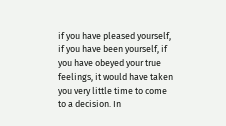if you have pleased yourself, if you have been yourself, if you have obeyed your true feelings, it would have taken you very little time to come to a decision. In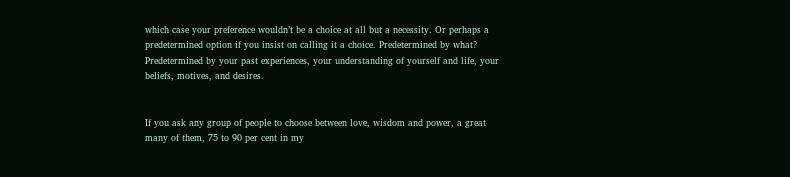which case your preference wouldn’t be a choice at all but a necessity. Or perhaps a predetermined option if you insist on calling it a choice. Predetermined by what? Predetermined by your past experiences, your understanding of yourself and life, your beliefs, motives, and desires.


If you ask any group of people to choose between love, wisdom and power, a great many of them, 75 to 90 per cent in my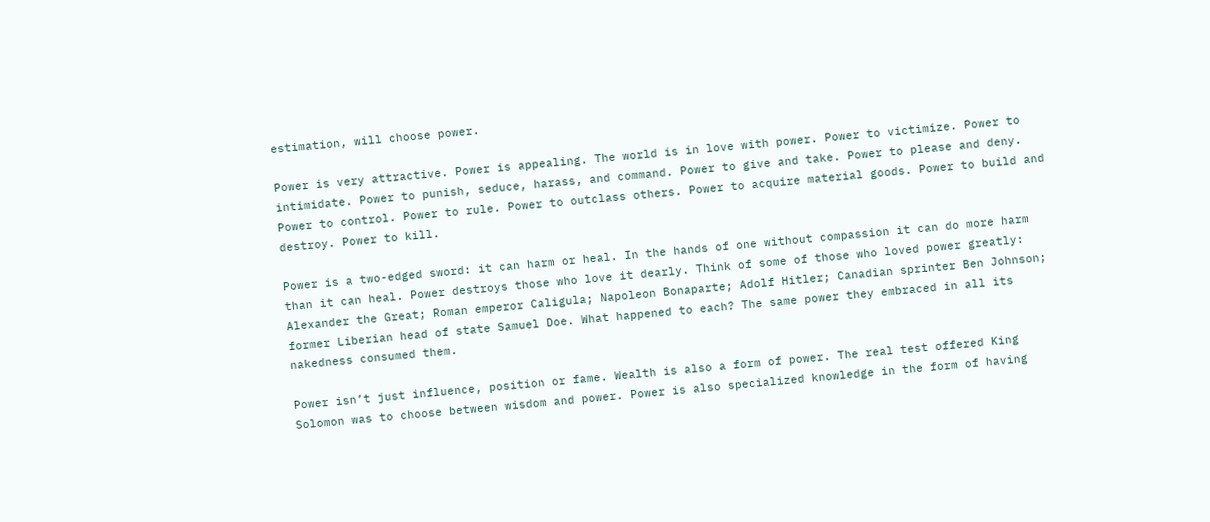estimation, will choose power.

Power is very attractive. Power is appealing. The world is in love with power. Power to victimize. Power to intimidate. Power to punish, seduce, harass, and command. Power to give and take. Power to please and deny. Power to control. Power to rule. Power to outclass others. Power to acquire material goods. Power to build and destroy. Power to kill.

Power is a two-edged sword: it can harm or heal. In the hands of one without compassion it can do more harm than it can heal. Power destroys those who love it dearly. Think of some of those who loved power greatly: Alexander the Great; Roman emperor Caligula; Napoleon Bonaparte; Adolf Hitler; Canadian sprinter Ben Johnson; former Liberian head of state Samuel Doe. What happened to each? The same power they embraced in all its nakedness consumed them.

Power isn’t just influence, position or fame. Wealth is also a form of power. The real test offered King Solomon was to choose between wisdom and power. Power is also specialized knowledge in the form of having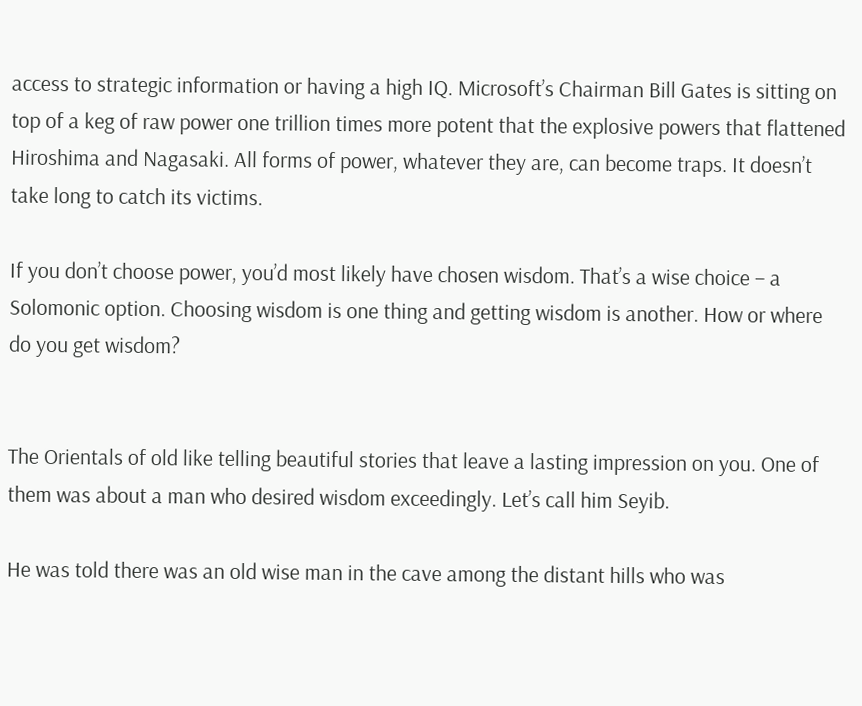access to strategic information or having a high IQ. Microsoft’s Chairman Bill Gates is sitting on top of a keg of raw power one trillion times more potent that the explosive powers that flattened Hiroshima and Nagasaki. All forms of power, whatever they are, can become traps. It doesn’t take long to catch its victims.

If you don’t choose power, you’d most likely have chosen wisdom. That’s a wise choice – a Solomonic option. Choosing wisdom is one thing and getting wisdom is another. How or where do you get wisdom?


The Orientals of old like telling beautiful stories that leave a lasting impression on you. One of them was about a man who desired wisdom exceedingly. Let’s call him Seyib.

He was told there was an old wise man in the cave among the distant hills who was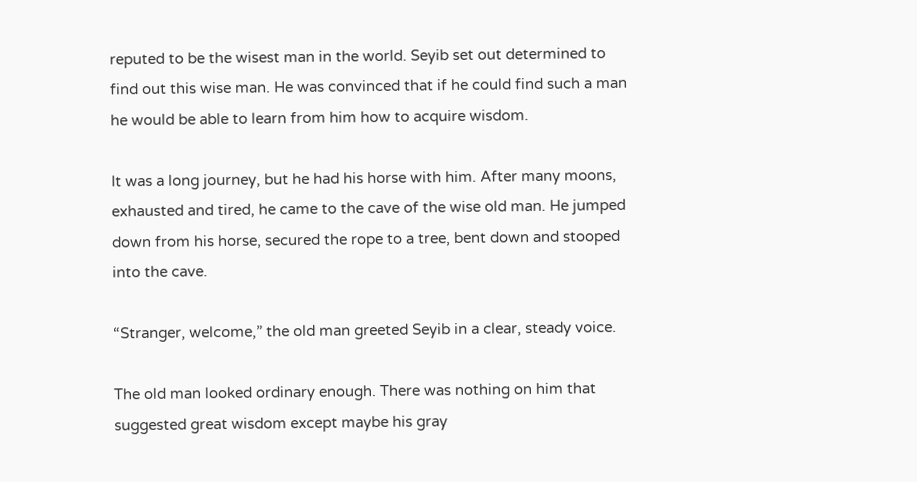reputed to be the wisest man in the world. Seyib set out determined to find out this wise man. He was convinced that if he could find such a man he would be able to learn from him how to acquire wisdom.

It was a long journey, but he had his horse with him. After many moons, exhausted and tired, he came to the cave of the wise old man. He jumped down from his horse, secured the rope to a tree, bent down and stooped into the cave.

“Stranger, welcome,” the old man greeted Seyib in a clear, steady voice.

The old man looked ordinary enough. There was nothing on him that suggested great wisdom except maybe his gray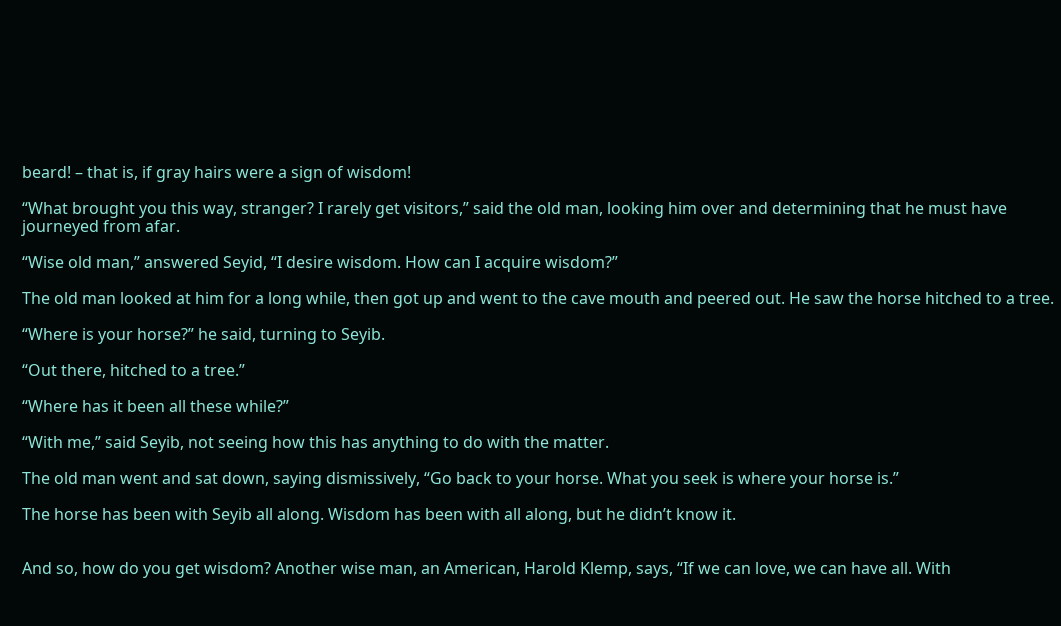beard! – that is, if gray hairs were a sign of wisdom!

“What brought you this way, stranger? I rarely get visitors,” said the old man, looking him over and determining that he must have journeyed from afar.

“Wise old man,” answered Seyid, “I desire wisdom. How can I acquire wisdom?”

The old man looked at him for a long while, then got up and went to the cave mouth and peered out. He saw the horse hitched to a tree.

“Where is your horse?” he said, turning to Seyib.

“Out there, hitched to a tree.”

“Where has it been all these while?”

“With me,” said Seyib, not seeing how this has anything to do with the matter.

The old man went and sat down, saying dismissively, “Go back to your horse. What you seek is where your horse is.”

The horse has been with Seyib all along. Wisdom has been with all along, but he didn’t know it.


And so, how do you get wisdom? Another wise man, an American, Harold Klemp, says, “If we can love, we can have all. With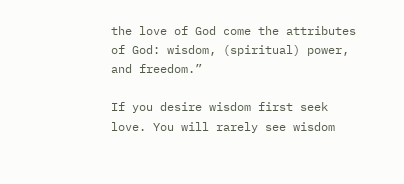the love of God come the attributes of God: wisdom, (spiritual) power, and freedom.”

If you desire wisdom first seek love. You will rarely see wisdom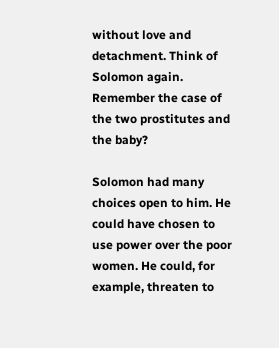without love and detachment. Think of Solomon again. Remember the case of the two prostitutes and the baby?

Solomon had many choices open to him. He could have chosen to use power over the poor women. He could, for example, threaten to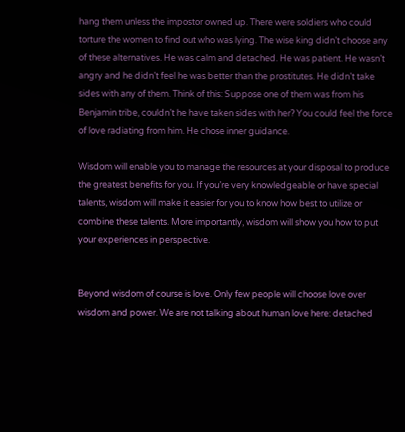hang them unless the impostor owned up. There were soldiers who could torture the women to find out who was lying. The wise king didn’t choose any of these alternatives. He was calm and detached. He was patient. He wasn’t angry and he didn’t feel he was better than the prostitutes. He didn’t take sides with any of them. Think of this: Suppose one of them was from his Benjamin tribe, couldn’t he have taken sides with her? You could feel the force of love radiating from him. He chose inner guidance.

Wisdom will enable you to manage the resources at your disposal to produce the greatest benefits for you. If you’re very knowledgeable or have special talents, wisdom will make it easier for you to know how best to utilize or combine these talents. More importantly, wisdom will show you how to put your experiences in perspective.


Beyond wisdom of course is love. Only few people will choose love over wisdom and power. We are not talking about human love here: detached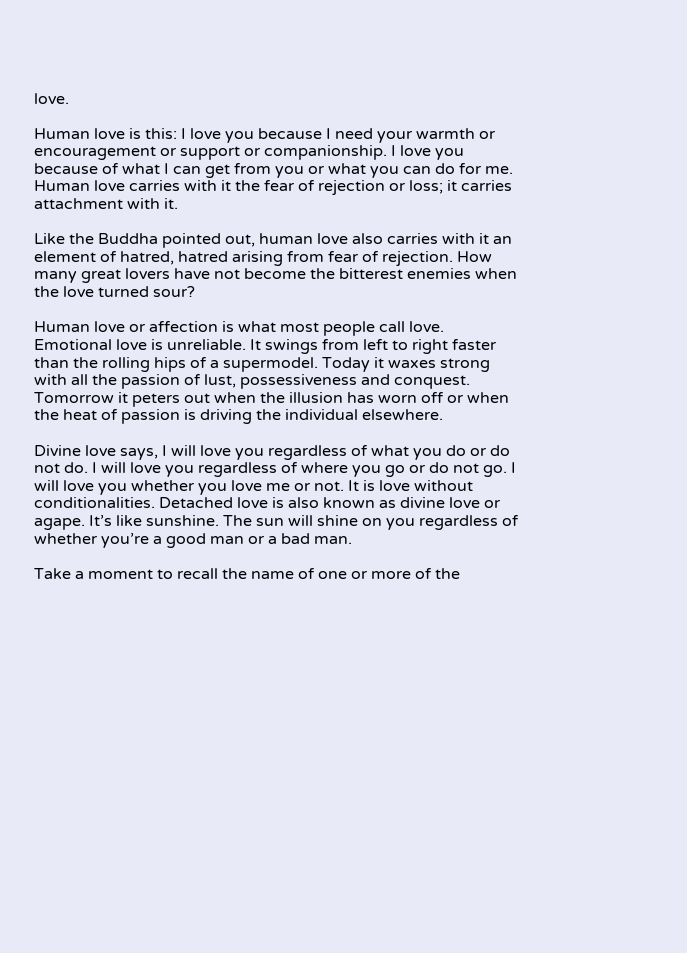love.

Human love is this: I love you because I need your warmth or encouragement or support or companionship. I love you because of what I can get from you or what you can do for me. Human love carries with it the fear of rejection or loss; it carries attachment with it.

Like the Buddha pointed out, human love also carries with it an element of hatred, hatred arising from fear of rejection. How many great lovers have not become the bitterest enemies when the love turned sour?

Human love or affection is what most people call love. Emotional love is unreliable. It swings from left to right faster than the rolling hips of a supermodel. Today it waxes strong with all the passion of lust, possessiveness and conquest. Tomorrow it peters out when the illusion has worn off or when the heat of passion is driving the individual elsewhere.

Divine love says, I will love you regardless of what you do or do not do. I will love you regardless of where you go or do not go. I will love you whether you love me or not. It is love without conditionalities. Detached love is also known as divine love or agape. It’s like sunshine. The sun will shine on you regardless of whether you’re a good man or a bad man.

Take a moment to recall the name of one or more of the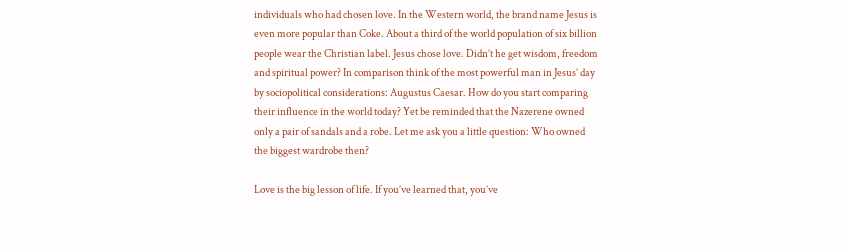individuals who had chosen love. In the Western world, the brand name Jesus is even more popular than Coke. About a third of the world population of six billion people wear the Christian label. Jesus chose love. Didn’t he get wisdom, freedom and spiritual power? In comparison think of the most powerful man in Jesus’ day by sociopolitical considerations: Augustus Caesar. How do you start comparing their influence in the world today? Yet be reminded that the Nazerene owned only a pair of sandals and a robe. Let me ask you a little question: Who owned the biggest wardrobe then?

Love is the big lesson of life. If you’ve learned that, you’ve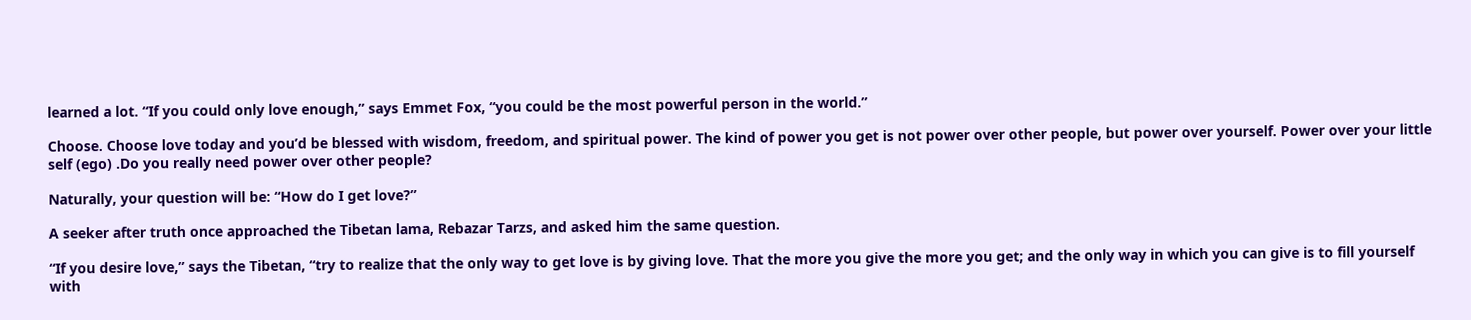learned a lot. “If you could only love enough,” says Emmet Fox, “you could be the most powerful person in the world.”

Choose. Choose love today and you’d be blessed with wisdom, freedom, and spiritual power. The kind of power you get is not power over other people, but power over yourself. Power over your little self (ego) .Do you really need power over other people?

Naturally, your question will be: “How do I get love?”

A seeker after truth once approached the Tibetan lama, Rebazar Tarzs, and asked him the same question.

“If you desire love,” says the Tibetan, “try to realize that the only way to get love is by giving love. That the more you give the more you get; and the only way in which you can give is to fill yourself with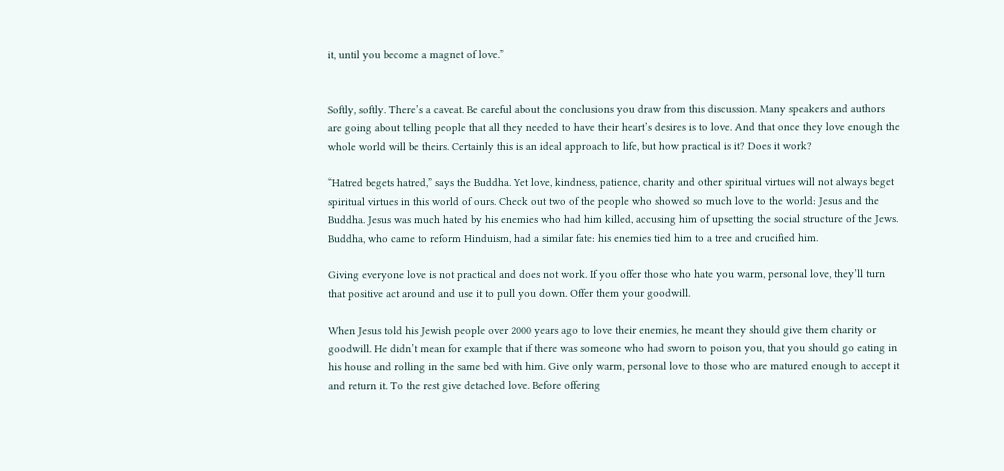it, until you become a magnet of love.”


Softly, softly. There’s a caveat. Be careful about the conclusions you draw from this discussion. Many speakers and authors are going about telling people that all they needed to have their heart’s desires is to love. And that once they love enough the whole world will be theirs. Certainly this is an ideal approach to life, but how practical is it? Does it work?

“Hatred begets hatred,” says the Buddha. Yet love, kindness, patience, charity and other spiritual virtues will not always beget spiritual virtues in this world of ours. Check out two of the people who showed so much love to the world: Jesus and the Buddha. Jesus was much hated by his enemies who had him killed, accusing him of upsetting the social structure of the Jews. Buddha, who came to reform Hinduism, had a similar fate: his enemies tied him to a tree and crucified him.

Giving everyone love is not practical and does not work. If you offer those who hate you warm, personal love, they’ll turn that positive act around and use it to pull you down. Offer them your goodwill.

When Jesus told his Jewish people over 2000 years ago to love their enemies, he meant they should give them charity or goodwill. He didn’t mean for example that if there was someone who had sworn to poison you, that you should go eating in his house and rolling in the same bed with him. Give only warm, personal love to those who are matured enough to accept it and return it. To the rest give detached love. Before offering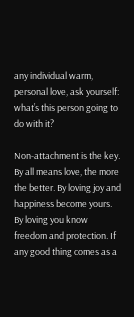any individual warm, personal love, ask yourself: what’s this person going to do with it?

Non-attachment is the key. By all means love, the more the better. By loving joy and happiness become yours. By loving you know freedom and protection. If any good thing comes as a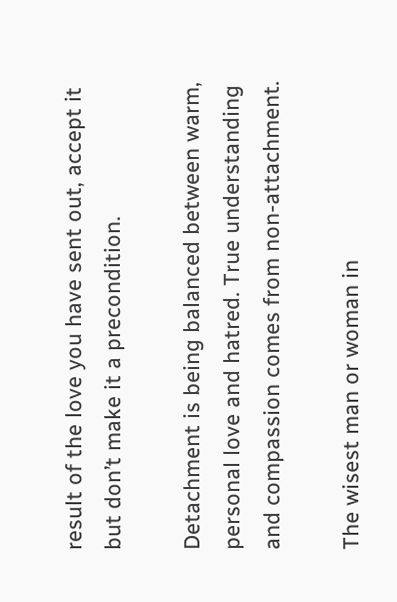result of the love you have sent out, accept it but don’t make it a precondition.

Detachment is being balanced between warm, personal love and hatred. True understanding and compassion comes from non-attachment.

The wisest man or woman in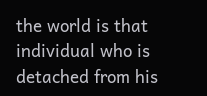the world is that individual who is detached from his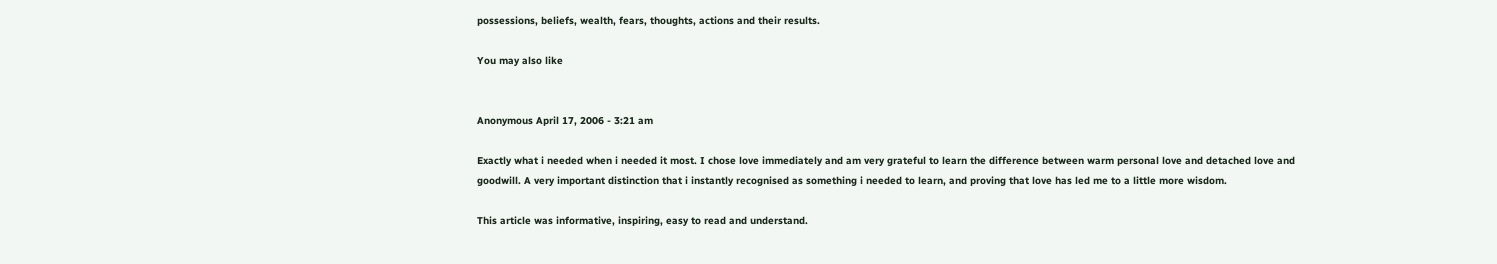possessions, beliefs, wealth, fears, thoughts, actions and their results.

You may also like


Anonymous April 17, 2006 - 3:21 am

Exactly what i needed when i needed it most. I chose love immediately and am very grateful to learn the difference between warm personal love and detached love and goodwill. A very important distinction that i instantly recognised as something i needed to learn, and proving that love has led me to a little more wisdom.

This article was informative, inspiring, easy to read and understand.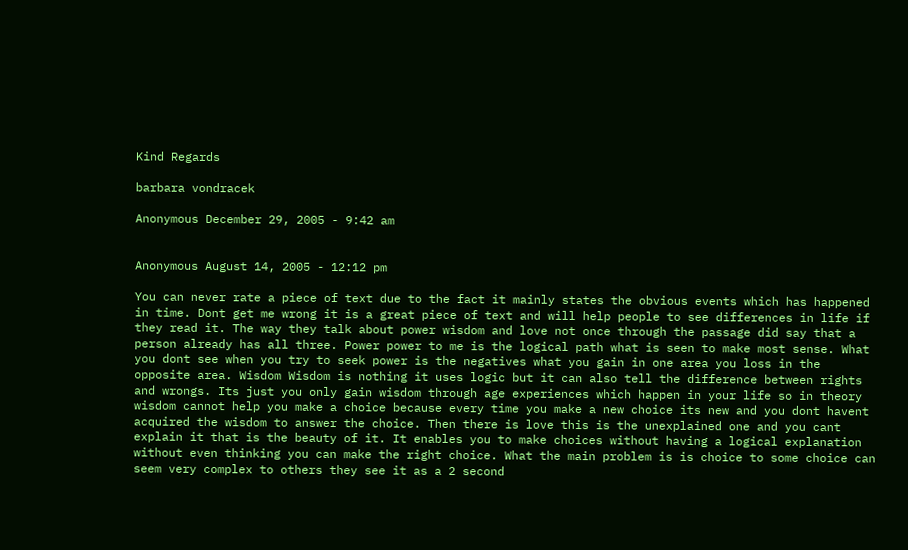Kind Regards

barbara vondracek

Anonymous December 29, 2005 - 9:42 am


Anonymous August 14, 2005 - 12:12 pm

You can never rate a piece of text due to the fact it mainly states the obvious events which has happened in time. Dont get me wrong it is a great piece of text and will help people to see differences in life if they read it. The way they talk about power wisdom and love not once through the passage did say that a person already has all three. Power power to me is the logical path what is seen to make most sense. What you dont see when you try to seek power is the negatives what you gain in one area you loss in the opposite area. Wisdom Wisdom is nothing it uses logic but it can also tell the difference between rights and wrongs. Its just you only gain wisdom through age experiences which happen in your life so in theory wisdom cannot help you make a choice because every time you make a new choice its new and you dont havent acquired the wisdom to answer the choice. Then there is love this is the unexplained one and you cant explain it that is the beauty of it. It enables you to make choices without having a logical explanation without even thinking you can make the right choice. What the main problem is is choice to some choice can seem very complex to others they see it as a 2 second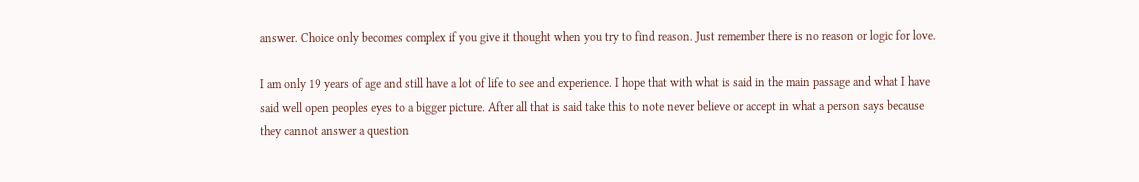answer. Choice only becomes complex if you give it thought when you try to find reason. Just remember there is no reason or logic for love.

I am only 19 years of age and still have a lot of life to see and experience. I hope that with what is said in the main passage and what I have said well open peoples eyes to a bigger picture. After all that is said take this to note never believe or accept in what a person says because they cannot answer a question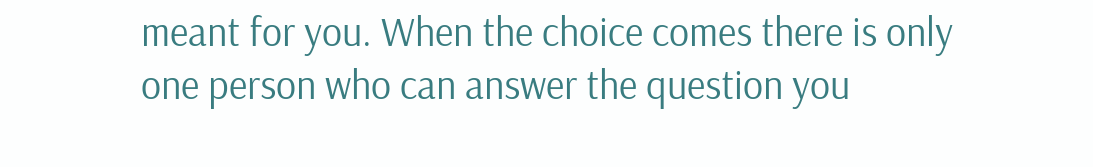meant for you. When the choice comes there is only one person who can answer the question you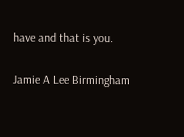have and that is you.

Jamie A Lee Birmingham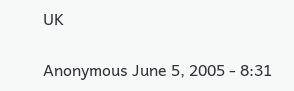UK

Anonymous June 5, 2005 - 8:31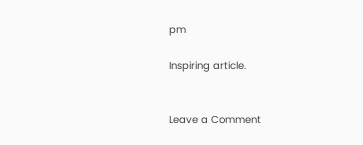pm

Inspiring article.


Leave a Comment